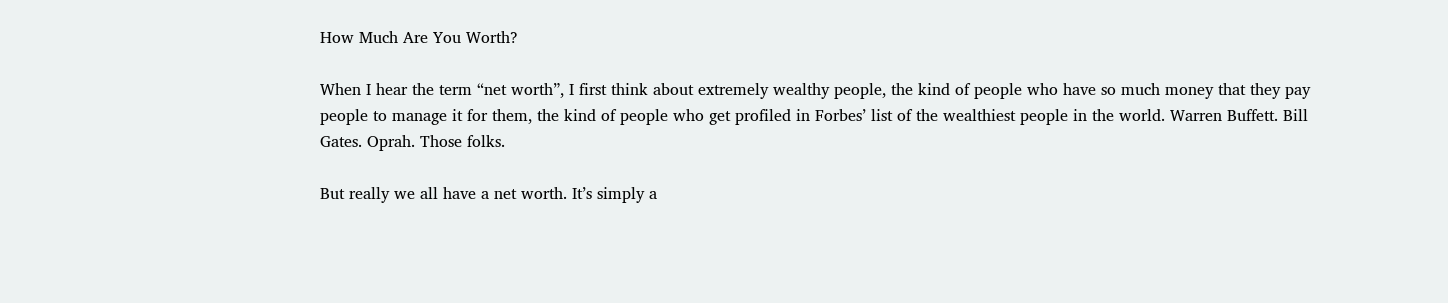How Much Are You Worth?

When I hear the term “net worth”, I first think about extremely wealthy people, the kind of people who have so much money that they pay people to manage it for them, the kind of people who get profiled in Forbes’ list of the wealthiest people in the world. Warren Buffett. Bill Gates. Oprah. Those folks.

But really we all have a net worth. It’s simply a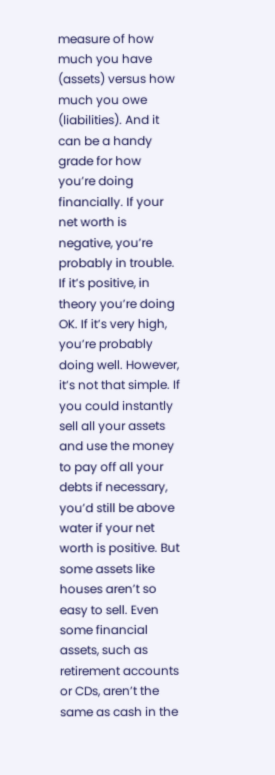measure of how much you have (assets) versus how much you owe (liabilities). And it can be a handy grade for how you’re doing financially. If your net worth is negative, you’re probably in trouble. If it’s positive, in theory you’re doing OK. If it’s very high, you’re probably doing well. However, it’s not that simple. If you could instantly sell all your assets and use the money to pay off all your debts if necessary, you’d still be above water if your net worth is positive. But some assets like houses aren’t so easy to sell. Even some financial assets, such as retirement accounts or CDs, aren’t the same as cash in the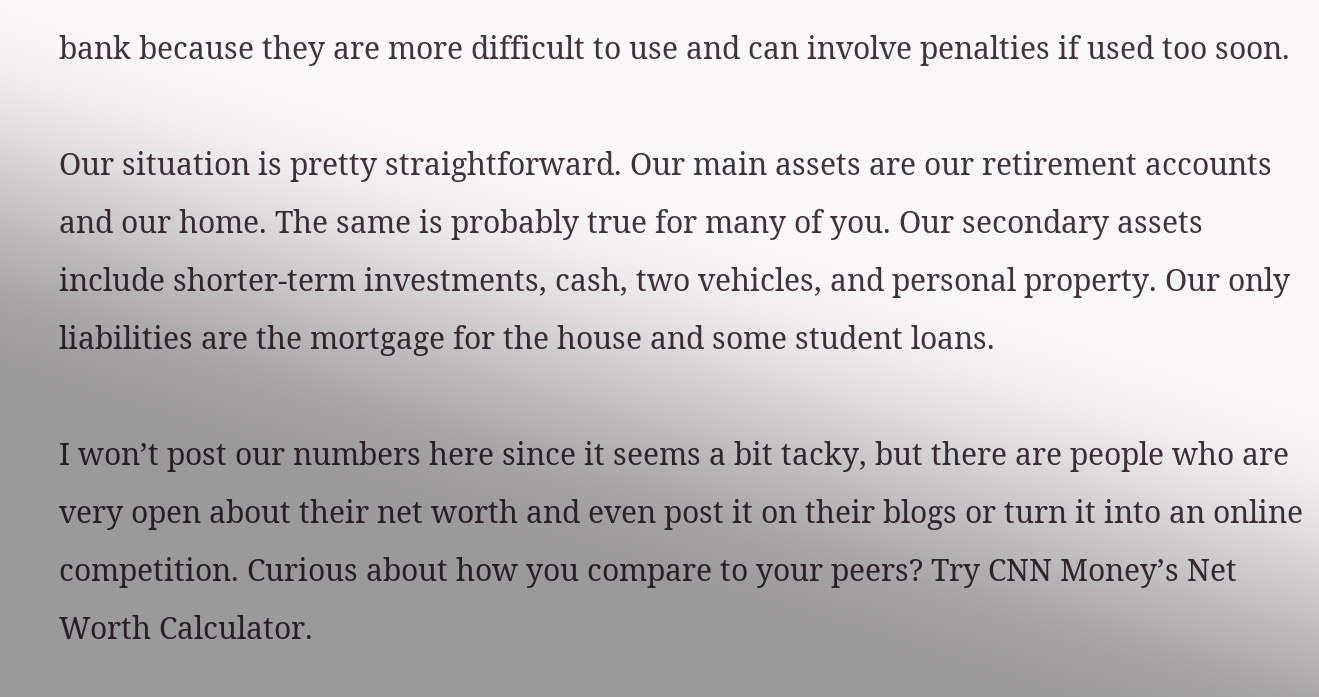bank because they are more difficult to use and can involve penalties if used too soon.

Our situation is pretty straightforward. Our main assets are our retirement accounts and our home. The same is probably true for many of you. Our secondary assets include shorter-term investments, cash, two vehicles, and personal property. Our only liabilities are the mortgage for the house and some student loans.

I won’t post our numbers here since it seems a bit tacky, but there are people who are very open about their net worth and even post it on their blogs or turn it into an online competition. Curious about how you compare to your peers? Try CNN Money’s Net Worth Calculator.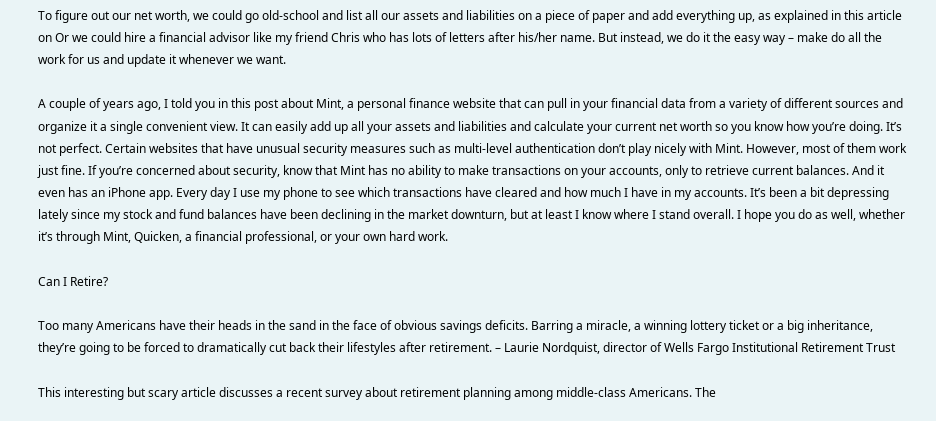To figure out our net worth, we could go old-school and list all our assets and liabilities on a piece of paper and add everything up, as explained in this article on Or we could hire a financial advisor like my friend Chris who has lots of letters after his/her name. But instead, we do it the easy way – make do all the work for us and update it whenever we want.

A couple of years ago, I told you in this post about Mint, a personal finance website that can pull in your financial data from a variety of different sources and organize it a single convenient view. It can easily add up all your assets and liabilities and calculate your current net worth so you know how you’re doing. It’s not perfect. Certain websites that have unusual security measures such as multi-level authentication don’t play nicely with Mint. However, most of them work just fine. If you’re concerned about security, know that Mint has no ability to make transactions on your accounts, only to retrieve current balances. And it even has an iPhone app. Every day I use my phone to see which transactions have cleared and how much I have in my accounts. It’s been a bit depressing lately since my stock and fund balances have been declining in the market downturn, but at least I know where I stand overall. I hope you do as well, whether it’s through Mint, Quicken, a financial professional, or your own hard work.

Can I Retire?

Too many Americans have their heads in the sand in the face of obvious savings deficits. Barring a miracle, a winning lottery ticket or a big inheritance, they’re going to be forced to dramatically cut back their lifestyles after retirement. – Laurie Nordquist, director of Wells Fargo Institutional Retirement Trust

This interesting but scary article discusses a recent survey about retirement planning among middle-class Americans. The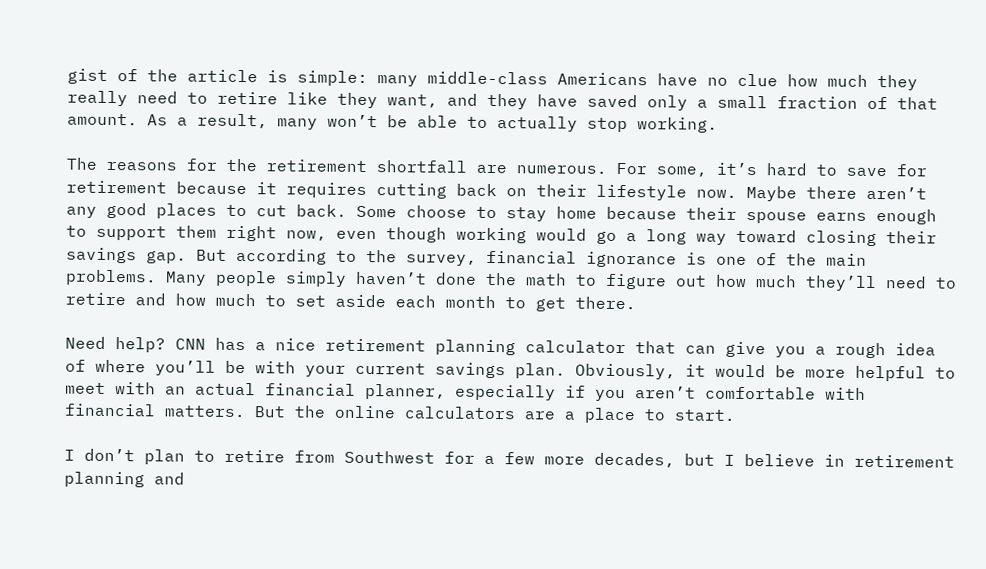gist of the article is simple: many middle-class Americans have no clue how much they really need to retire like they want, and they have saved only a small fraction of that amount. As a result, many won’t be able to actually stop working.

The reasons for the retirement shortfall are numerous. For some, it’s hard to save for retirement because it requires cutting back on their lifestyle now. Maybe there aren’t any good places to cut back. Some choose to stay home because their spouse earns enough to support them right now, even though working would go a long way toward closing their savings gap. But according to the survey, financial ignorance is one of the main problems. Many people simply haven’t done the math to figure out how much they’ll need to retire and how much to set aside each month to get there.

Need help? CNN has a nice retirement planning calculator that can give you a rough idea of where you’ll be with your current savings plan. Obviously, it would be more helpful to meet with an actual financial planner, especially if you aren’t comfortable with financial matters. But the online calculators are a place to start.

I don’t plan to retire from Southwest for a few more decades, but I believe in retirement planning and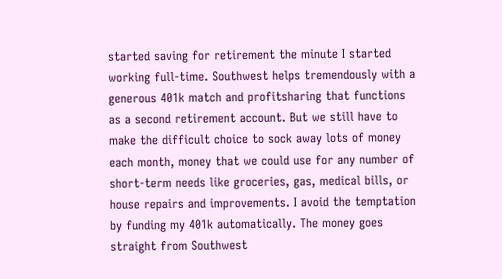started saving for retirement the minute I started working full-time. Southwest helps tremendously with a generous 401k match and profitsharing that functions as a second retirement account. But we still have to make the difficult choice to sock away lots of money each month, money that we could use for any number of short-term needs like groceries, gas, medical bills, or house repairs and improvements. I avoid the temptation by funding my 401k automatically. The money goes straight from Southwest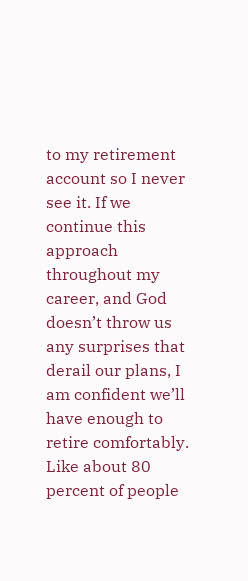to my retirement account so I never see it. If we continue this approach throughout my career, and God doesn’t throw us any surprises that derail our plans, I am confident we’ll have enough to retire comfortably. Like about 80 percent of people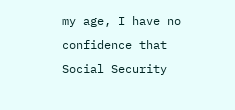my age, I have no confidence that Social Security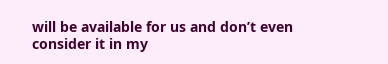will be available for us and don’t even consider it in my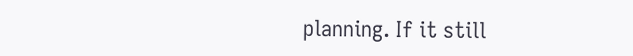planning. If it still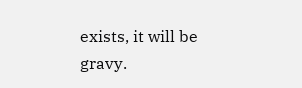exists, it will be gravy.